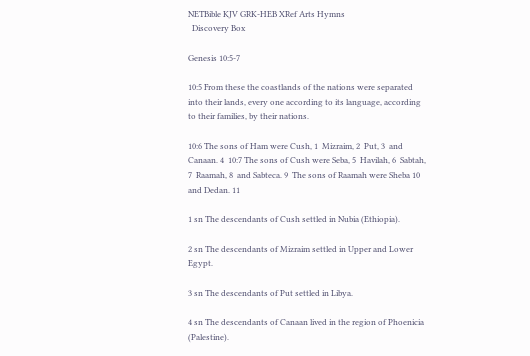NETBible KJV GRK-HEB XRef Arts Hymns
  Discovery Box

Genesis 10:5-7

10:5 From these the coastlands of the nations were separated into their lands, every one according to its language, according to their families, by their nations.

10:6 The sons of Ham were Cush, 1  Mizraim, 2  Put, 3  and Canaan. 4  10:7 The sons of Cush were Seba, 5  Havilah, 6  Sabtah, 7  Raamah, 8  and Sabteca. 9  The sons of Raamah were Sheba 10  and Dedan. 11

1 sn The descendants of Cush settled in Nubia (Ethiopia).

2 sn The descendants of Mizraim settled in Upper and Lower Egypt.

3 sn The descendants of Put settled in Libya.

4 sn The descendants of Canaan lived in the region of Phoenicia (Palestine).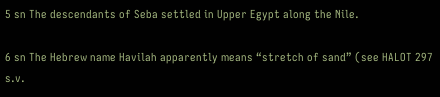5 sn The descendants of Seba settled in Upper Egypt along the Nile.

6 sn The Hebrew name Havilah apparently means “stretch of sand” (see HALOT 297 s.v.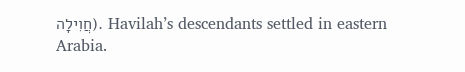חֲוִילָה). Havilah’s descendants settled in eastern Arabia.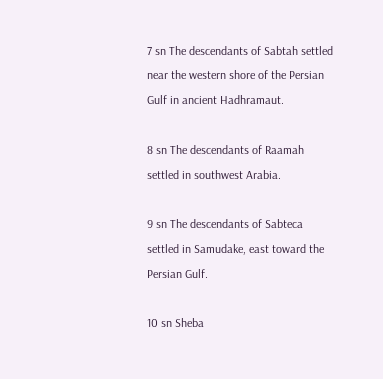7 sn The descendants of Sabtah settled near the western shore of the Persian Gulf in ancient Hadhramaut.

8 sn The descendants of Raamah settled in southwest Arabia.

9 sn The descendants of Sabteca settled in Samudake, east toward the Persian Gulf.

10 sn Sheba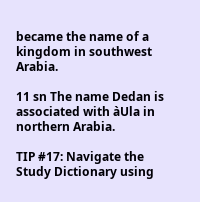became the name of a kingdom in southwest Arabia.

11 sn The name Dedan is associated with àUla in northern Arabia.

TIP #17: Navigate the Study Dictionary using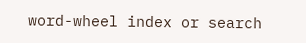word-wheel index or search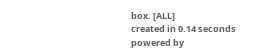box. [ALL]
created in 0.14 seconds
powered by